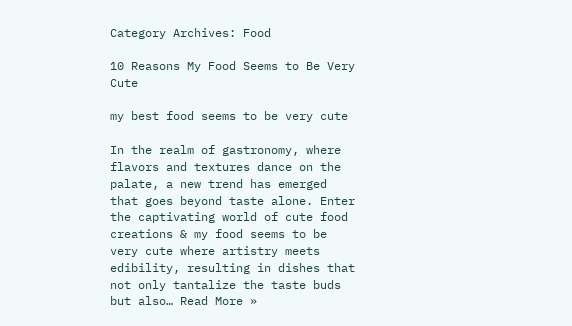Category Archives: Food

10 Reasons My Food Seems to Be Very Cute

my best food seems to be very cute

In the realm of gastronomy, where flavors and textures dance on the palate, a new trend has emerged that goes beyond taste alone. Enter the captivating world of cute food creations & my food seems to be very cute where artistry meets edibility, resulting in dishes that not only tantalize the taste buds but also… Read More »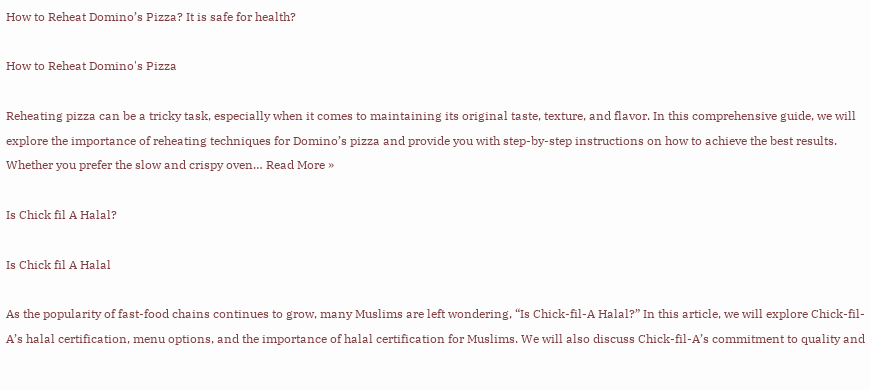How to Reheat Domino’s Pizza? It is safe for health?

How to Reheat Domino's Pizza

Reheating pizza can be a tricky task, especially when it comes to maintaining its original taste, texture, and flavor. In this comprehensive guide, we will explore the importance of reheating techniques for Domino’s pizza and provide you with step-by-step instructions on how to achieve the best results. Whether you prefer the slow and crispy oven… Read More »

Is Chick fil A Halal?

Is Chick fil A Halal

As the popularity of fast-food chains continues to grow, many Muslims are left wondering, “Is Chick-fil-A Halal?” In this article, we will explore Chick-fil-A’s halal certification, menu options, and the importance of halal certification for Muslims. We will also discuss Chick-fil-A’s commitment to quality and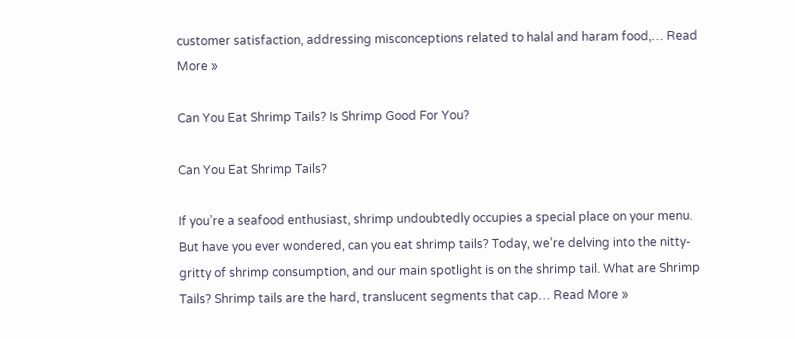customer satisfaction, addressing misconceptions related to halal and haram food,… Read More »

Can You Eat Shrimp Tails? Is Shrimp Good For You?

Can You Eat Shrimp Tails?

If you’re a seafood enthusiast, shrimp undoubtedly occupies a special place on your menu. But have you ever wondered, can you eat shrimp tails? Today, we’re delving into the nitty-gritty of shrimp consumption, and our main spotlight is on the shrimp tail. What are Shrimp Tails? Shrimp tails are the hard, translucent segments that cap… Read More »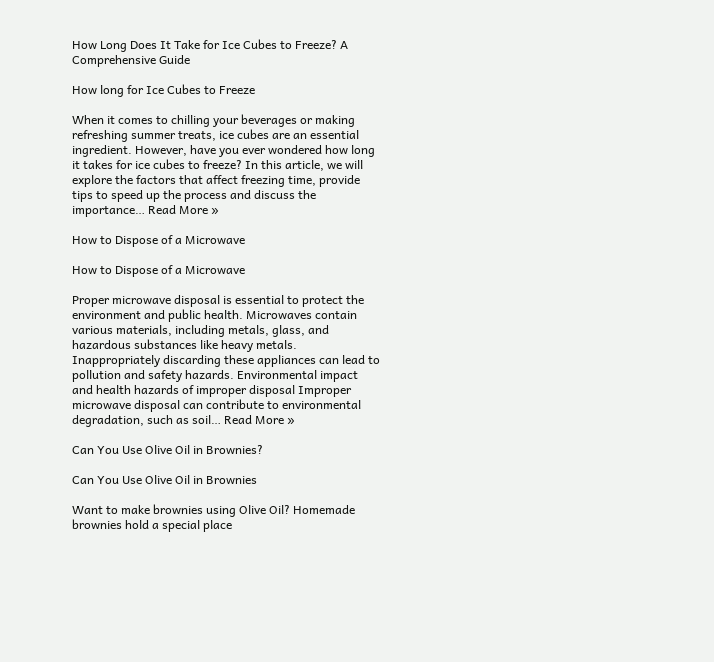How Long Does It Take for Ice Cubes to Freeze? A Comprehensive Guide

How long for Ice Cubes to Freeze

When it comes to chilling your beverages or making refreshing summer treats, ice cubes are an essential ingredient. However, have you ever wondered how long it takes for ice cubes to freeze? In this article, we will explore the factors that affect freezing time, provide tips to speed up the process and discuss the importance… Read More »

How to Dispose of a Microwave

How to Dispose of a Microwave

Proper microwave disposal is essential to protect the environment and public health. Microwaves contain various materials, including metals, glass, and hazardous substances like heavy metals. Inappropriately discarding these appliances can lead to pollution and safety hazards. Environmental impact and health hazards of improper disposal Improper microwave disposal can contribute to environmental degradation, such as soil… Read More »

Can You Use Olive Oil in Brownies?

Can You Use Olive Oil in Brownies

Want to make brownies using Olive Oil? Homemade brownies hold a special place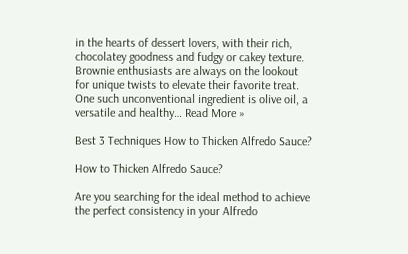in the hearts of dessert lovers, with their rich, chocolatey goodness and fudgy or cakey texture. Brownie enthusiasts are always on the lookout for unique twists to elevate their favorite treat. One such unconventional ingredient is olive oil, a versatile and healthy… Read More »

Best 3 Techniques How to Thicken Alfredo Sauce?

How to Thicken Alfredo Sauce?

Are you searching for the ideal method to achieve the perfect consistency in your Alfredo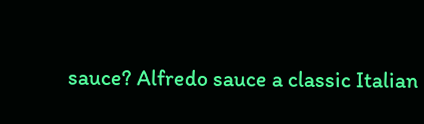sauce? Alfredo sauce a classic Italian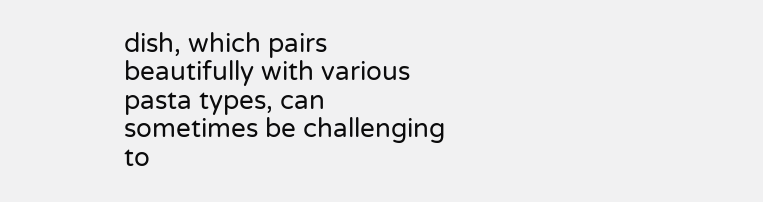dish, which pairs beautifully with various pasta types, can sometimes be challenging to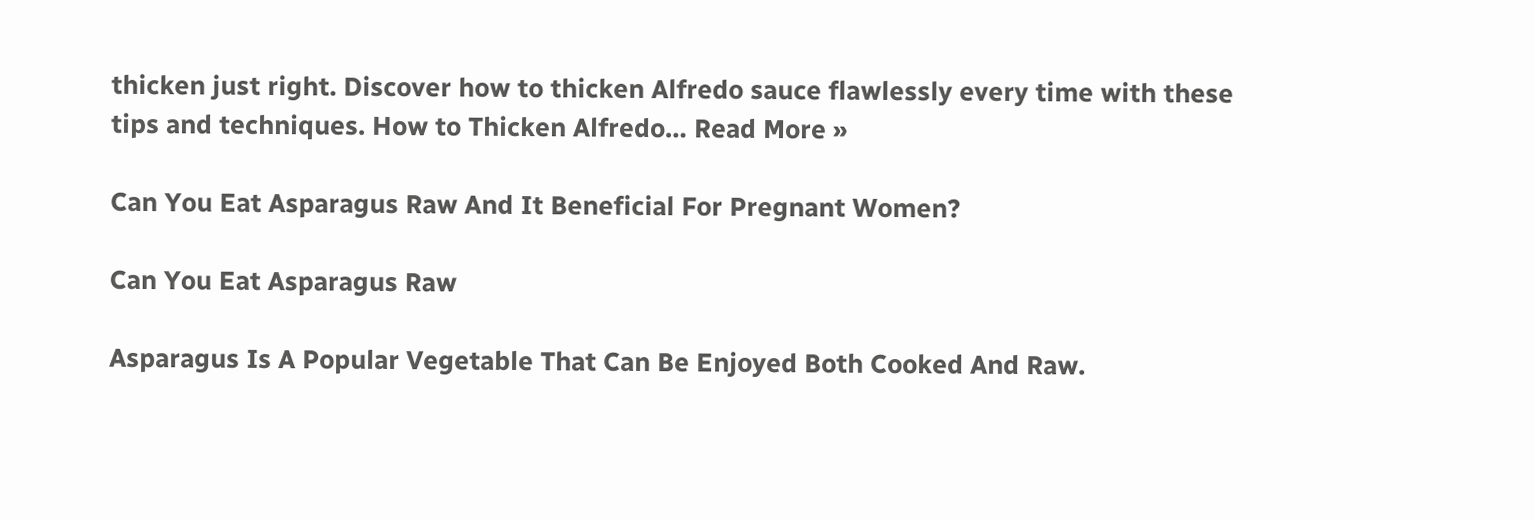thicken just right. Discover how to thicken Alfredo sauce flawlessly every time with these tips and techniques. How to Thicken Alfredo… Read More »

Can You Eat Asparagus Raw And It Beneficial For Pregnant Women?

Can You Eat Asparagus Raw

Asparagus Is A Popular Vegetable That Can Be Enjoyed Both Cooked And Raw.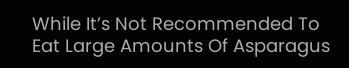While It’s Not Recommended To Eat Large Amounts Of Asparagus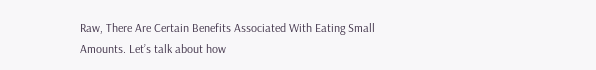Raw, There Are Certain Benefits Associated With Eating Small Amounts. Let’s talk about how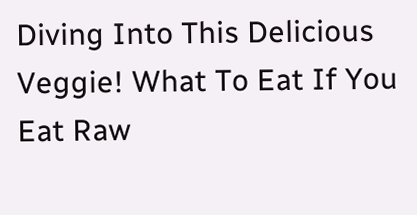Diving Into This Delicious Veggie! What To Eat If You Eat Raw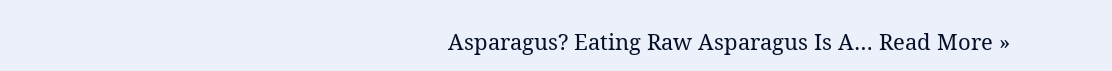Asparagus? Eating Raw Asparagus Is A… Read More »